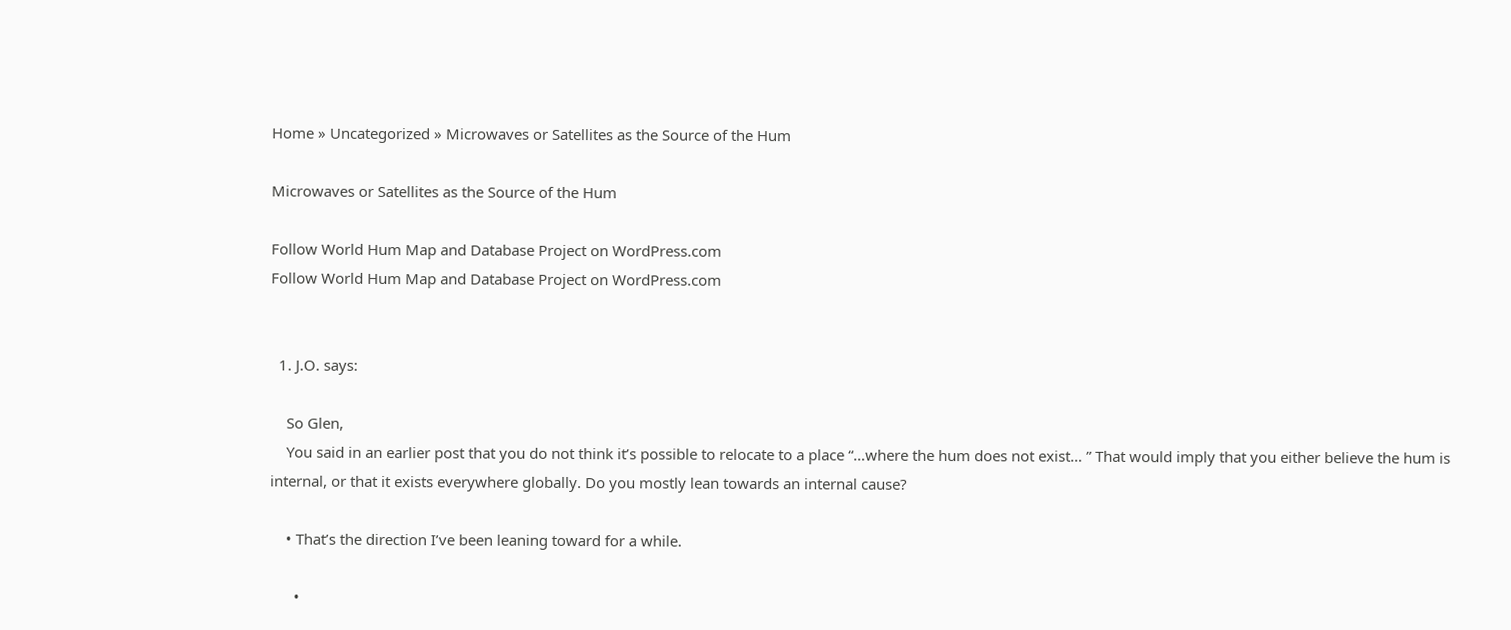Home » Uncategorized » Microwaves or Satellites as the Source of the Hum

Microwaves or Satellites as the Source of the Hum

Follow World Hum Map and Database Project on WordPress.com
Follow World Hum Map and Database Project on WordPress.com


  1. J.O. says:

    So Glen,
    You said in an earlier post that you do not think it’s possible to relocate to a place “…where the hum does not exist… ” That would imply that you either believe the hum is internal, or that it exists everywhere globally. Do you mostly lean towards an internal cause?

    • That’s the direction I’ve been leaning toward for a while.

      •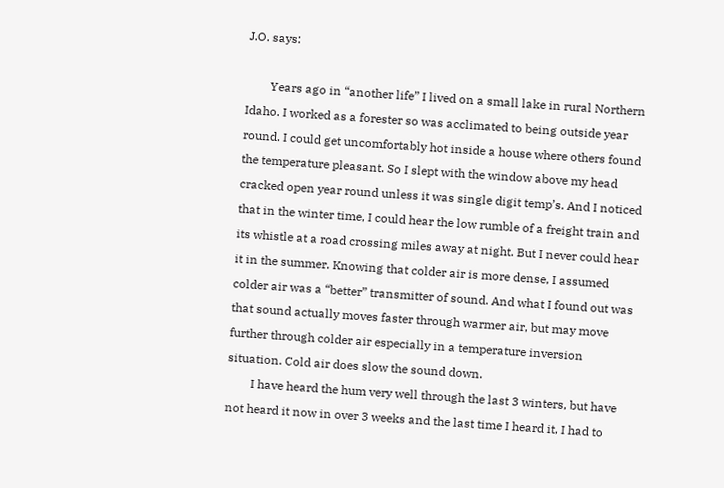J.O. says:

        Years ago in “another life” I lived on a small lake in rural Northern Idaho. I worked as a forester so was acclimated to being outside year round. I could get uncomfortably hot inside a house where others found the temperature pleasant. So I slept with the window above my head cracked open year round unless it was single digit temp’s. And I noticed that in the winter time, I could hear the low rumble of a freight train and its whistle at a road crossing miles away at night. But I never could hear it in the summer. Knowing that colder air is more dense, I assumed colder air was a “better” transmitter of sound. And what I found out was that sound actually moves faster through warmer air, but may move further through colder air especially in a temperature inversion situation. Cold air does slow the sound down.
        I have heard the hum very well through the last 3 winters, but have not heard it now in over 3 weeks and the last time I heard it, I had to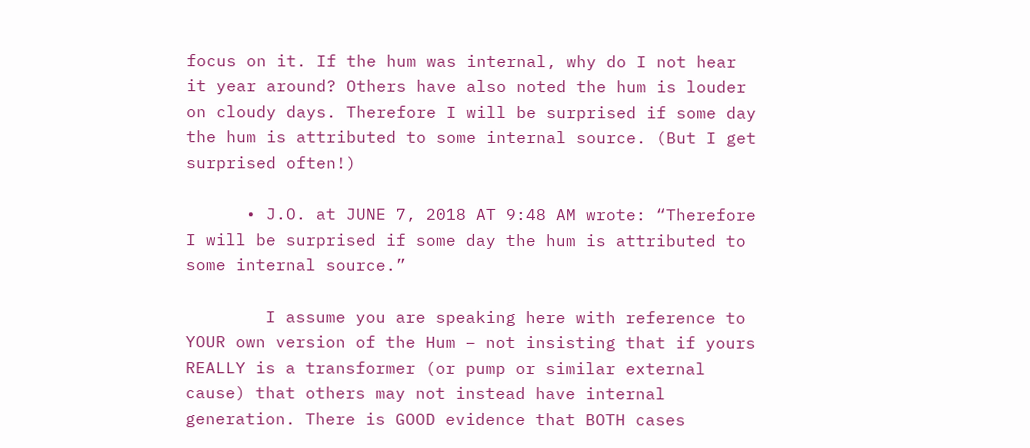focus on it. If the hum was internal, why do I not hear it year around? Others have also noted the hum is louder on cloudy days. Therefore I will be surprised if some day the hum is attributed to some internal source. (But I get surprised often!)

      • J.O. at JUNE 7, 2018 AT 9:48 AM wrote: “Therefore I will be surprised if some day the hum is attributed to some internal source.”

        I assume you are speaking here with reference to YOUR own version of the Hum – not insisting that if yours REALLY is a transformer (or pump or similar external cause) that others may not instead have internal generation. There is GOOD evidence that BOTH cases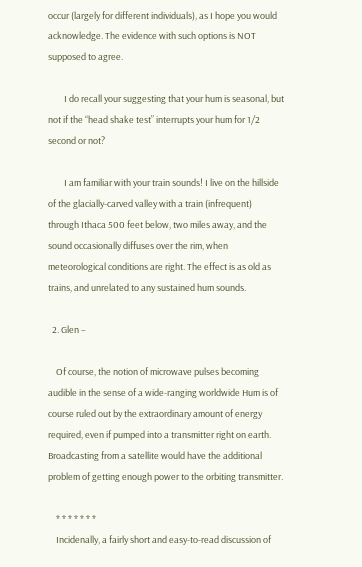occur (largely for different individuals), as I hope you would acknowledge. The evidence with such options is NOT supposed to agree.

        I do recall your suggesting that your hum is seasonal, but not if the “head shake test” interrupts your hum for 1/2 second or not?

        I am familiar with your train sounds! I live on the hillside of the glacially-carved valley with a train (infrequent) through Ithaca 500 feet below, two miles away, and the sound occasionally diffuses over the rim, when meteorological conditions are right. The effect is as old as trains, and unrelated to any sustained hum sounds.

  2. Glen –

    Of course, the notion of microwave pulses becoming audible in the sense of a wide-ranging worldwide Hum is of course ruled out by the extraordinary amount of energy required, even if pumped into a transmitter right on earth. Broadcasting from a satellite would have the additional problem of getting enough power to the orbiting transmitter.

    * * * * * * *
    Incidenally, a fairly short and easy-to-read discussion of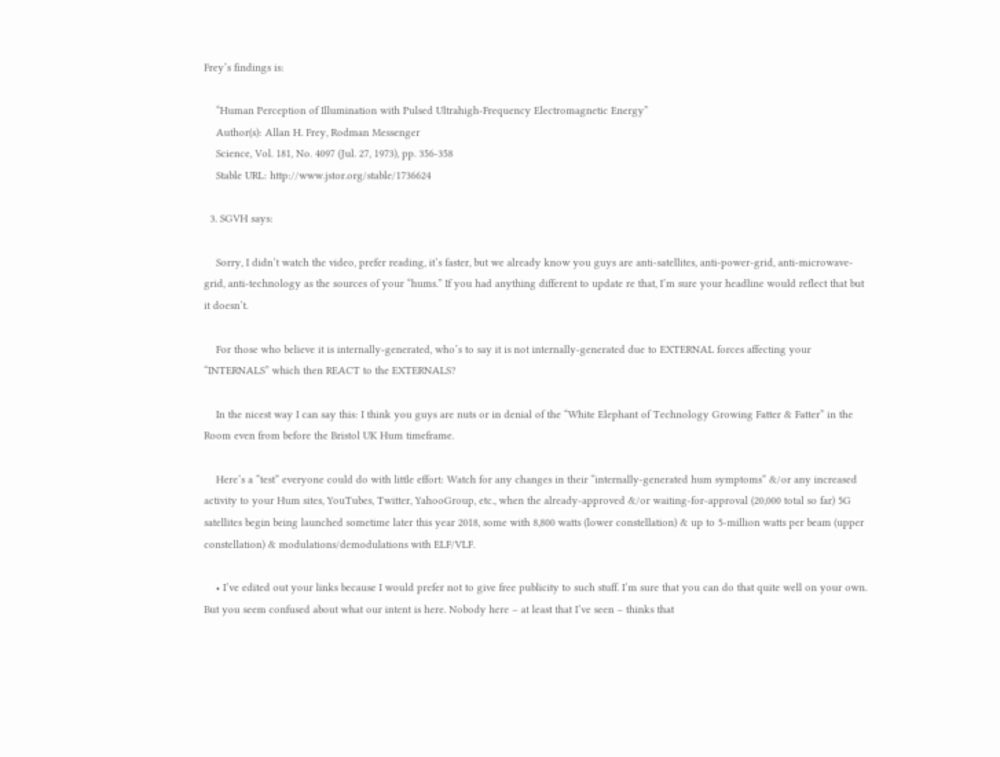Frey’s findings is:

    “Human Perception of Illumination with Pulsed Ultrahigh-Frequency Electromagnetic Energy”
    Author(s): Allan H. Frey, Rodman Messenger
    Science, Vol. 181, No. 4097 (Jul. 27, 1973), pp. 356-358
    Stable URL: http://www.jstor.org/stable/1736624

  3. SGVH says:

    Sorry, I didn’t watch the video, prefer reading, it’s faster, but we already know you guys are anti-satellites, anti-power-grid, anti-microwave-grid, anti-technology as the sources of your “hums.” If you had anything different to update re that, I’m sure your headline would reflect that but it doesn’t.

    For those who believe it is internally-generated, who’s to say it is not internally-generated due to EXTERNAL forces affecting your “INTERNALS” which then REACT to the EXTERNALS?

    In the nicest way I can say this: I think you guys are nuts or in denial of the “White Elephant of Technology Growing Fatter & Fatter” in the Room even from before the Bristol UK Hum timeframe.

    Here’s a “test” everyone could do with little effort: Watch for any changes in their “internally-generated hum symptoms” &/or any increased activity to your Hum sites, YouTubes, Twitter, YahooGroup, etc., when the already-approved &/or waiting-for-approval (20,000 total so far) 5G satellites begin being launched sometime later this year 2018, some with 8,800 watts (lower constellation) & up to 5-million watts per beam (upper constellation) & modulations/demodulations with ELF/VLF.

    • I’ve edited out your links because I would prefer not to give free publicity to such stuff. I’m sure that you can do that quite well on your own. But you seem confused about what our intent is here. Nobody here – at least that I’ve seen – thinks that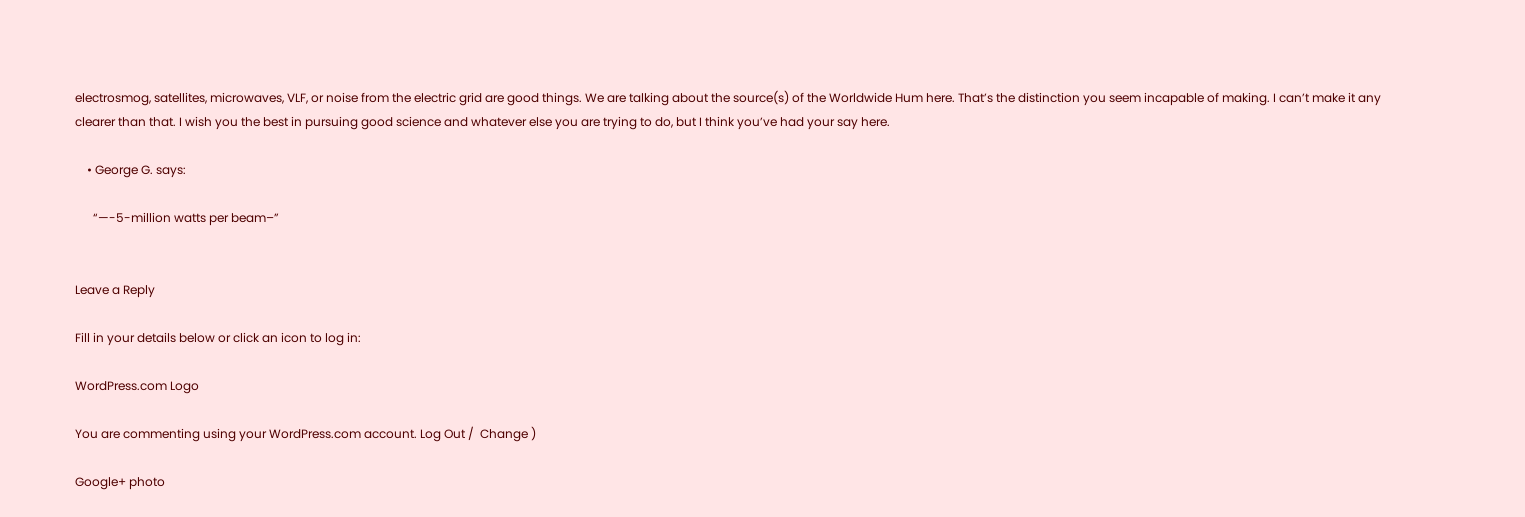electrosmog, satellites, microwaves, VLF, or noise from the electric grid are good things. We are talking about the source(s) of the Worldwide Hum here. That’s the distinction you seem incapable of making. I can’t make it any clearer than that. I wish you the best in pursuing good science and whatever else you are trying to do, but I think you’ve had your say here.

    • George G. says:

      “—-5-million watts per beam–”


Leave a Reply

Fill in your details below or click an icon to log in:

WordPress.com Logo

You are commenting using your WordPress.com account. Log Out /  Change )

Google+ photo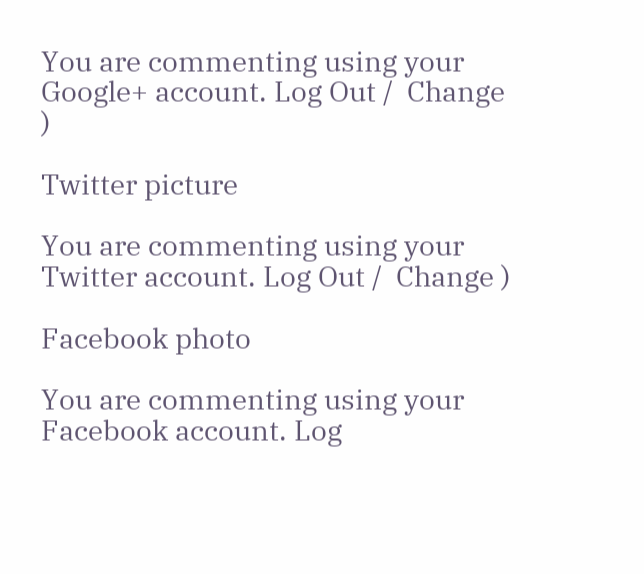You are commenting using your Google+ account. Log Out /  Change )

Twitter picture

You are commenting using your Twitter account. Log Out /  Change )

Facebook photo

You are commenting using your Facebook account. Log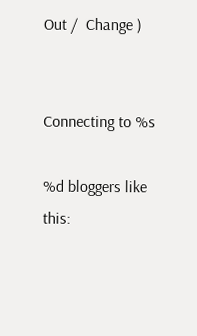Out /  Change )


Connecting to %s

%d bloggers like this: